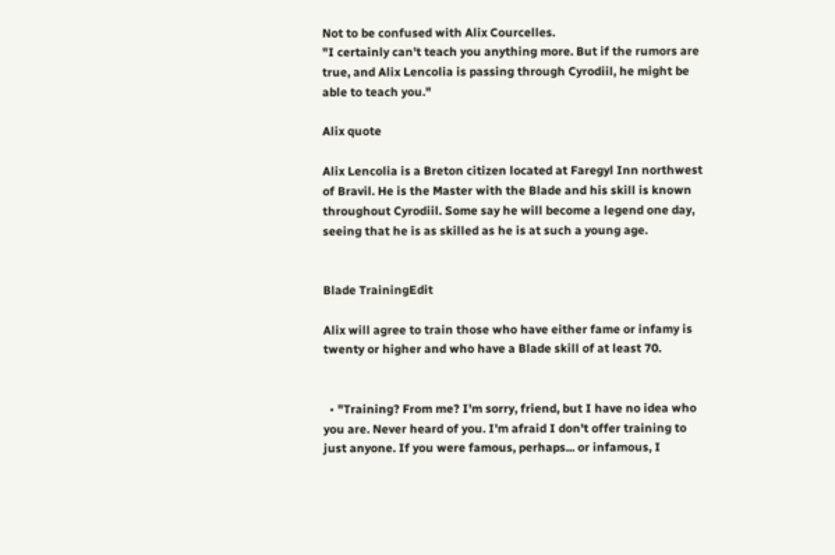Not to be confused with Alix Courcelles.
"I certainly can't teach you anything more. But if the rumors are true, and Alix Lencolia is passing through Cyrodiil, he might be able to teach you."

Alix quote

Alix Lencolia is a Breton citizen located at Faregyl Inn northwest of Bravil. He is the Master with the Blade and his skill is known throughout Cyrodiil. Some say he will become a legend one day, seeing that he is as skilled as he is at such a young age.


Blade TrainingEdit

Alix will agree to train those who have either fame or infamy is twenty or higher and who have a Blade skill of at least 70.


  • "Training? From me? I'm sorry, friend, but I have no idea who you are. Never heard of you. I'm afraid I don't offer training to just anyone. If you were famous, perhaps... or infamous, I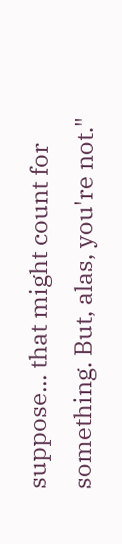suppose... that might count for something. But, alas, you're not."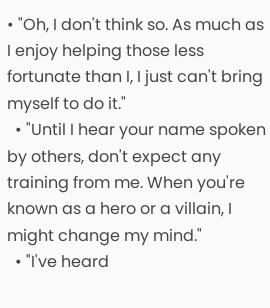• "Oh, I don't think so. As much as I enjoy helping those less fortunate than I, I just can't bring myself to do it."
  • "Until I hear your name spoken by others, don't expect any training from me. When you're known as a hero or a villain, I might change my mind."
  • "I've heard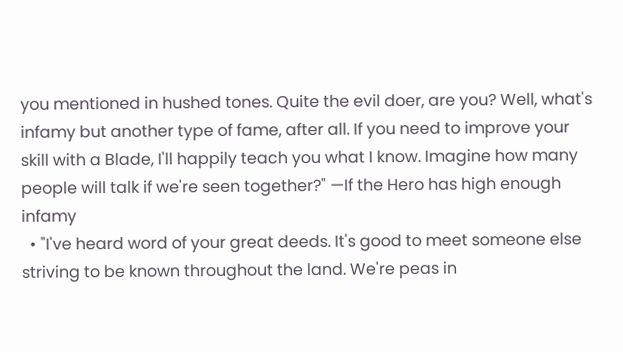you mentioned in hushed tones. Quite the evil doer, are you? Well, what's infamy but another type of fame, after all. If you need to improve your skill with a Blade, I'll happily teach you what I know. Imagine how many people will talk if we're seen together?" —If the Hero has high enough infamy
  • "I've heard word of your great deeds. It's good to meet someone else striving to be known throughout the land. We're peas in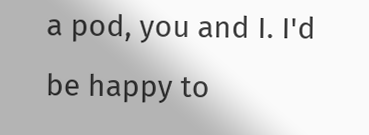a pod, you and I. I'd be happy to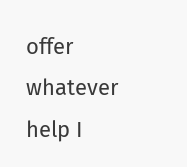offer whatever help I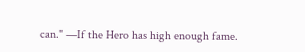can." —If the Hero has high enough fame.